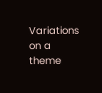Variations on a theme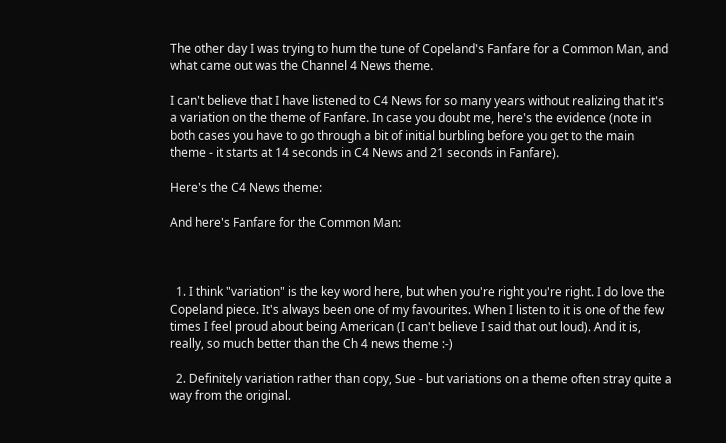The other day I was trying to hum the tune of Copeland's Fanfare for a Common Man, and what came out was the Channel 4 News theme.

I can't believe that I have listened to C4 News for so many years without realizing that it's a variation on the theme of Fanfare. In case you doubt me, here's the evidence (note in both cases you have to go through a bit of initial burbling before you get to the main theme - it starts at 14 seconds in C4 News and 21 seconds in Fanfare).

Here's the C4 News theme:

And here's Fanfare for the Common Man:



  1. I think "variation" is the key word here, but when you're right you're right. I do love the Copeland piece. It's always been one of my favourites. When I listen to it is one of the few times I feel proud about being American (I can't believe I said that out loud). And it is, really, so much better than the Ch 4 news theme :-)

  2. Definitely variation rather than copy, Sue - but variations on a theme often stray quite a way from the original.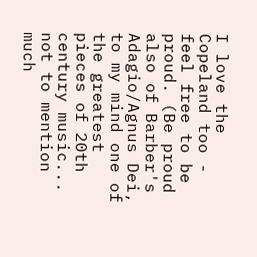I love the Copeland too - feel free to be proud. (Be proud also of Barber's Adagio/Agnus Dei, to my mind one of the greatest pieces of 20th century music... not to mention much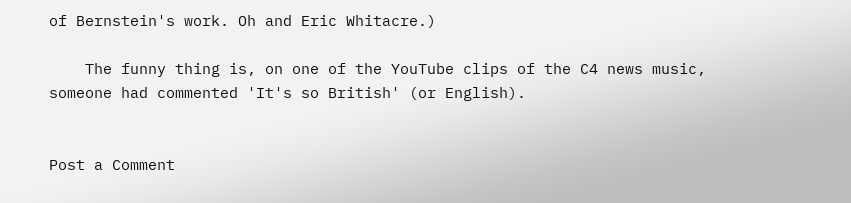of Bernstein's work. Oh and Eric Whitacre.)

    The funny thing is, on one of the YouTube clips of the C4 news music, someone had commented 'It's so British' (or English).


Post a Comment